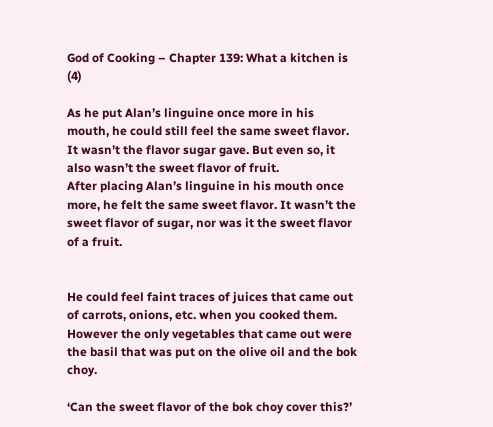God of Cooking – Chapter 139: What a kitchen is (4)

As he put Alan’s linguine once more in his mouth, he could still feel the same sweet flavor. It wasn’t the flavor sugar gave. But even so, it also wasn’t the sweet flavor of fruit.
After placing Alan’s linguine in his mouth once more, he felt the same sweet flavor. It wasn’t the sweet flavor of sugar, nor was it the sweet flavor of a fruit.


He could feel faint traces of juices that came out of carrots, onions, etc. when you cooked them. However the only vegetables that came out were the basil that was put on the olive oil and the bok choy.

‘Can the sweet flavor of the bok choy cover this?’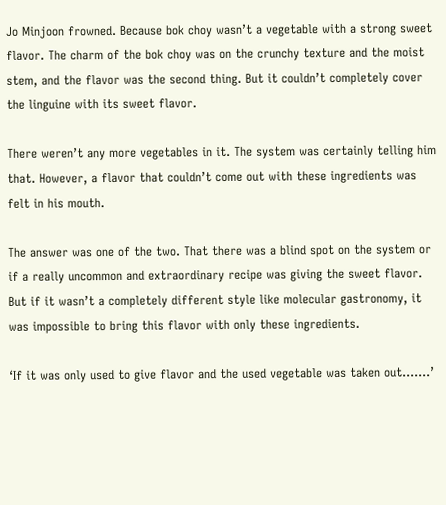Jo Minjoon frowned. Because bok choy wasn’t a vegetable with a strong sweet flavor. The charm of the bok choy was on the crunchy texture and the moist stem, and the flavor was the second thing. But it couldn’t completely cover the linguine with its sweet flavor.

There weren’t any more vegetables in it. The system was certainly telling him that. However, a flavor that couldn’t come out with these ingredients was felt in his mouth.

The answer was one of the two. That there was a blind spot on the system or if a really uncommon and extraordinary recipe was giving the sweet flavor. But if it wasn’t a completely different style like molecular gastronomy, it was impossible to bring this flavor with only these ingredients.

‘If it was only used to give flavor and the used vegetable was taken out…….’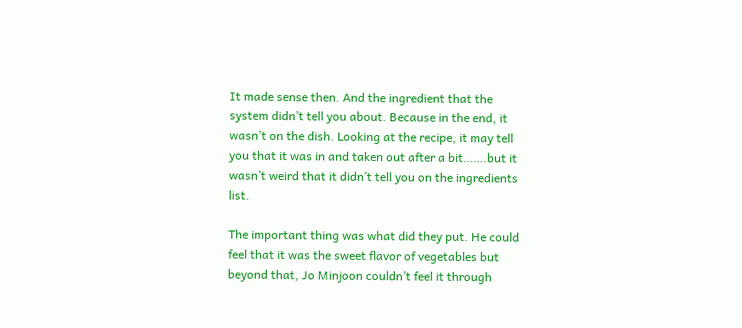It made sense then. And the ingredient that the system didn’t tell you about. Because in the end, it wasn’t on the dish. Looking at the recipe, it may tell you that it was in and taken out after a bit…….but it wasn’t weird that it didn’t tell you on the ingredients list.

The important thing was what did they put. He could feel that it was the sweet flavor of vegetables but beyond that, Jo Minjoon couldn’t feel it through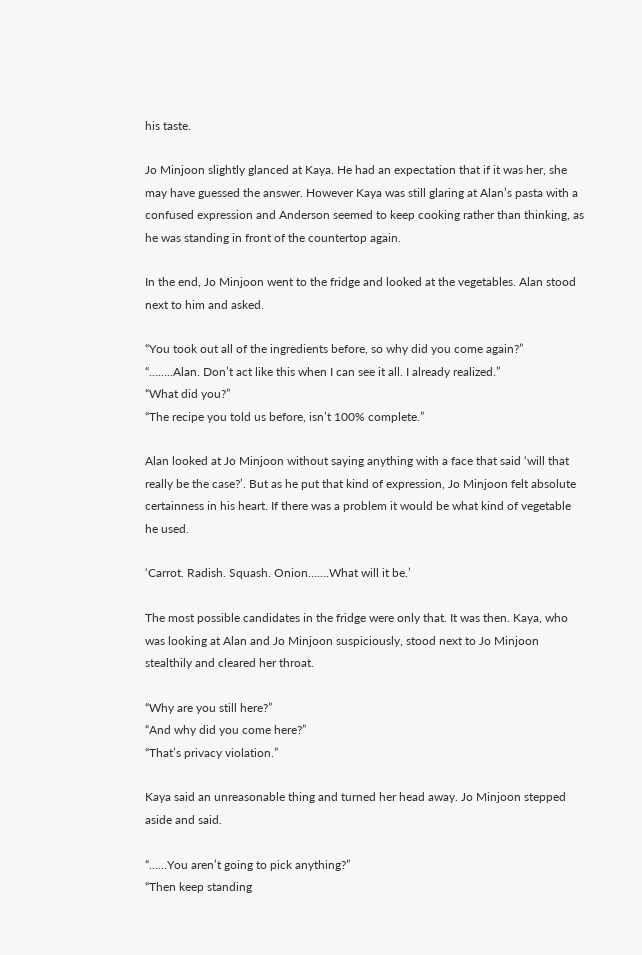his taste.

Jo Minjoon slightly glanced at Kaya. He had an expectation that if it was her, she may have guessed the answer. However Kaya was still glaring at Alan’s pasta with a confused expression and Anderson seemed to keep cooking rather than thinking, as he was standing in front of the countertop again.

In the end, Jo Minjoon went to the fridge and looked at the vegetables. Alan stood next to him and asked.

“You took out all of the ingredients before, so why did you come again?”
“……..Alan. Don’t act like this when I can see it all. I already realized.”
“What did you?”
“The recipe you told us before, isn’t 100% complete.”

Alan looked at Jo Minjoon without saying anything with a face that said ‘will that really be the case?’. But as he put that kind of expression, Jo Minjoon felt absolute certainness in his heart. If there was a problem it would be what kind of vegetable he used.

‘Carrot. Radish. Squash. Onion…….What will it be.’

The most possible candidates in the fridge were only that. It was then. Kaya, who was looking at Alan and Jo Minjoon suspiciously, stood next to Jo Minjoon stealthily and cleared her throat.

“Why are you still here?”
“And why did you come here?”
“That’s privacy violation.”

Kaya said an unreasonable thing and turned her head away. Jo Minjoon stepped aside and said.

“……You aren’t going to pick anything?”
“Then keep standing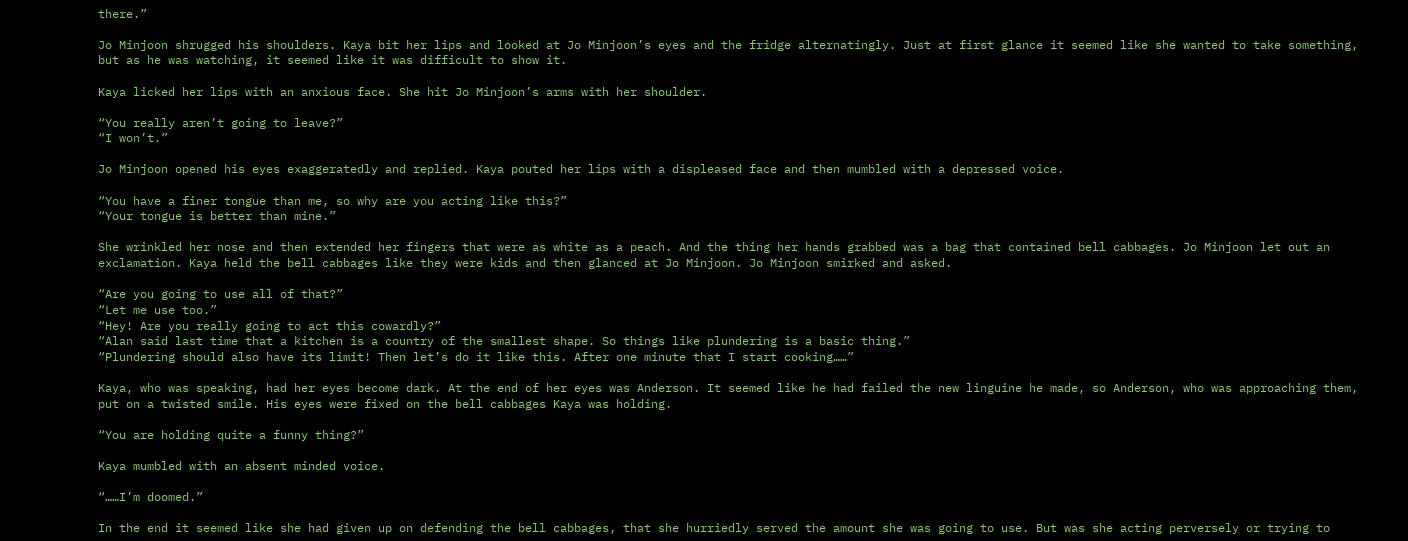there.”

Jo Minjoon shrugged his shoulders. Kaya bit her lips and looked at Jo Minjoon’s eyes and the fridge alternatingly. Just at first glance it seemed like she wanted to take something, but as he was watching, it seemed like it was difficult to show it.

Kaya licked her lips with an anxious face. She hit Jo Minjoon’s arms with her shoulder.

“You really aren’t going to leave?”
“I won’t.”

Jo Minjoon opened his eyes exaggeratedly and replied. Kaya pouted her lips with a displeased face and then mumbled with a depressed voice.

“You have a finer tongue than me, so why are you acting like this?”
“Your tongue is better than mine.”

She wrinkled her nose and then extended her fingers that were as white as a peach. And the thing her hands grabbed was a bag that contained bell cabbages. Jo Minjoon let out an exclamation. Kaya held the bell cabbages like they were kids and then glanced at Jo Minjoon. Jo Minjoon smirked and asked.

“Are you going to use all of that?”
“Let me use too.”
“Hey! Are you really going to act this cowardly?”
“Alan said last time that a kitchen is a country of the smallest shape. So things like plundering is a basic thing.”
“Plundering should also have its limit! Then let’s do it like this. After one minute that I start cooking……”

Kaya, who was speaking, had her eyes become dark. At the end of her eyes was Anderson. It seemed like he had failed the new linguine he made, so Anderson, who was approaching them, put on a twisted smile. His eyes were fixed on the bell cabbages Kaya was holding.

“You are holding quite a funny thing?”

Kaya mumbled with an absent minded voice.

“……I’m doomed.”

In the end it seemed like she had given up on defending the bell cabbages, that she hurriedly served the amount she was going to use. But was she acting perversely or trying to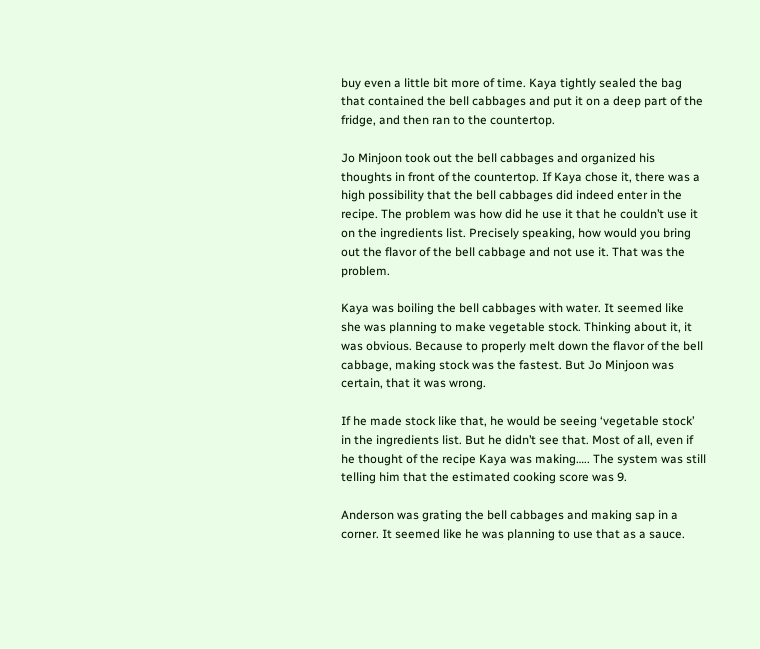buy even a little bit more of time. Kaya tightly sealed the bag that contained the bell cabbages and put it on a deep part of the fridge, and then ran to the countertop.

Jo Minjoon took out the bell cabbages and organized his thoughts in front of the countertop. If Kaya chose it, there was a high possibility that the bell cabbages did indeed enter in the recipe. The problem was how did he use it that he couldn’t use it on the ingredients list. Precisely speaking, how would you bring out the flavor of the bell cabbage and not use it. That was the problem.

Kaya was boiling the bell cabbages with water. It seemed like she was planning to make vegetable stock. Thinking about it, it was obvious. Because to properly melt down the flavor of the bell cabbage, making stock was the fastest. But Jo Minjoon was certain, that it was wrong.

If he made stock like that, he would be seeing ‘vegetable stock’ in the ingredients list. But he didn’t see that. Most of all, even if he thought of the recipe Kaya was making….. The system was still telling him that the estimated cooking score was 9.

Anderson was grating the bell cabbages and making sap in a corner. It seemed like he was planning to use that as a sauce.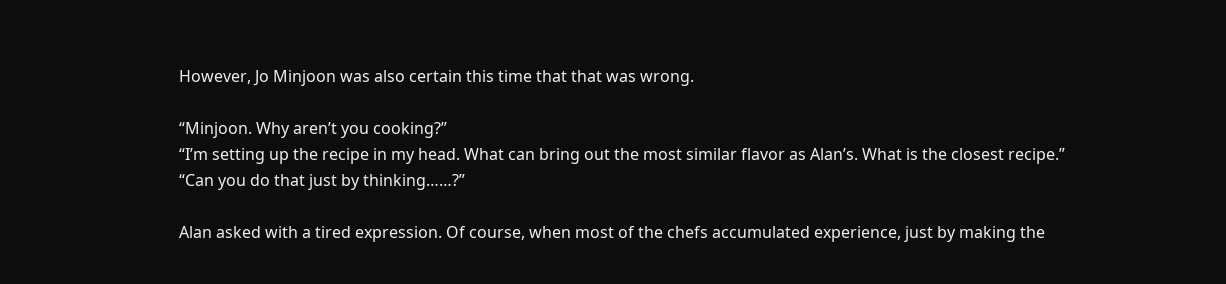However, Jo Minjoon was also certain this time that that was wrong.

“Minjoon. Why aren’t you cooking?”
“I’m setting up the recipe in my head. What can bring out the most similar flavor as Alan’s. What is the closest recipe.”
“Can you do that just by thinking……?”

Alan asked with a tired expression. Of course, when most of the chefs accumulated experience, just by making the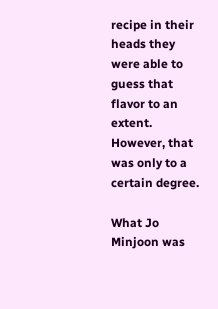recipe in their heads they were able to guess that flavor to an extent. However, that was only to a certain degree.

What Jo Minjoon was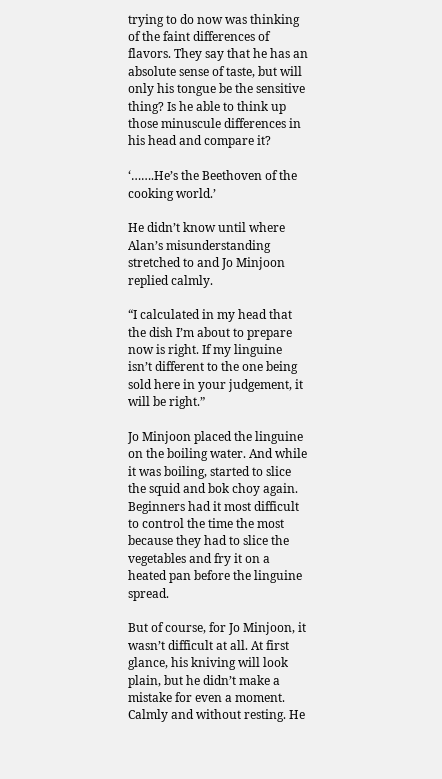trying to do now was thinking of the faint differences of flavors. They say that he has an absolute sense of taste, but will only his tongue be the sensitive thing? Is he able to think up those minuscule differences in his head and compare it?

‘…….He’s the Beethoven of the cooking world.’

He didn’t know until where Alan’s misunderstanding stretched to and Jo Minjoon replied calmly.

“I calculated in my head that the dish I’m about to prepare now is right. If my linguine isn’t different to the one being sold here in your judgement, it will be right.”

Jo Minjoon placed the linguine on the boiling water. And while it was boiling, started to slice the squid and bok choy again. Beginners had it most difficult to control the time the most because they had to slice the vegetables and fry it on a heated pan before the linguine spread.

But of course, for Jo Minjoon, it wasn’t difficult at all. At first glance, his kniving will look plain, but he didn’t make a mistake for even a moment. Calmly and without resting. He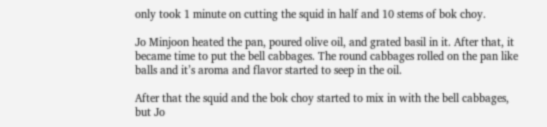only took 1 minute on cutting the squid in half and 10 stems of bok choy.

Jo Minjoon heated the pan, poured olive oil, and grated basil in it. After that, it became time to put the bell cabbages. The round cabbages rolled on the pan like balls and it’s aroma and flavor started to seep in the oil.

After that the squid and the bok choy started to mix in with the bell cabbages, but Jo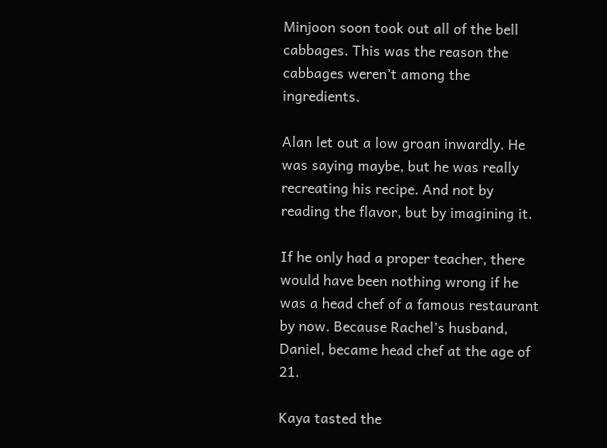Minjoon soon took out all of the bell cabbages. This was the reason the cabbages weren’t among the ingredients.

Alan let out a low groan inwardly. He was saying maybe, but he was really recreating his recipe. And not by reading the flavor, but by imagining it.

If he only had a proper teacher, there would have been nothing wrong if he was a head chef of a famous restaurant by now. Because Rachel’s husband, Daniel, became head chef at the age of 21.

Kaya tasted the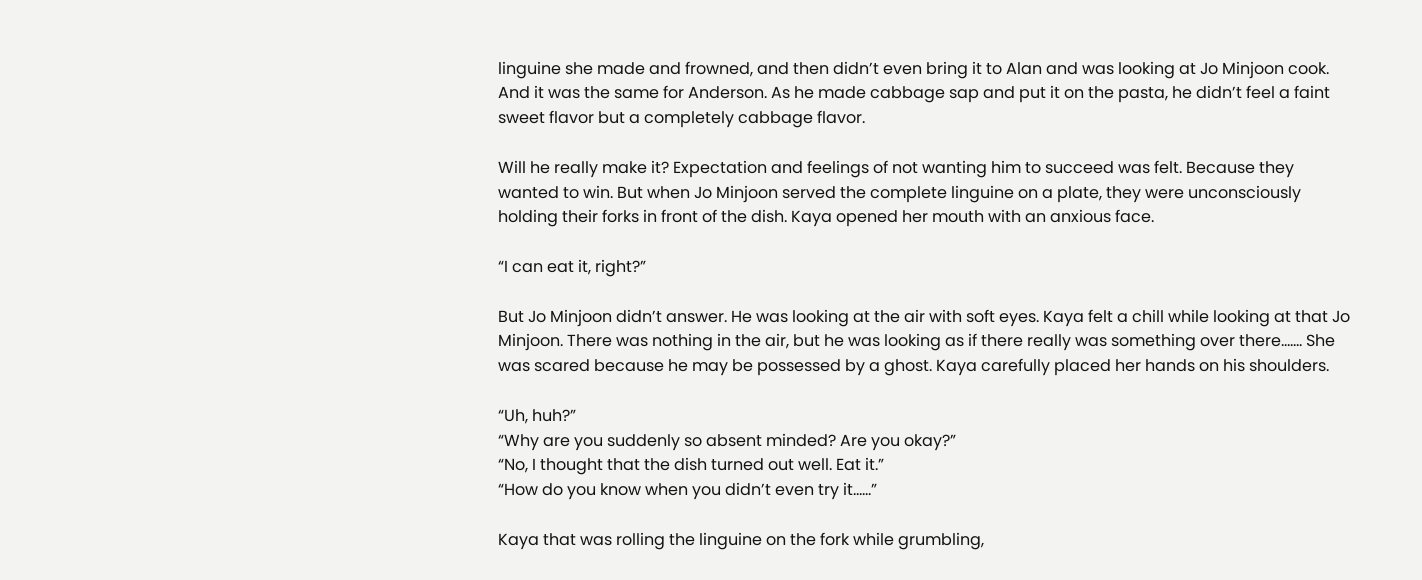linguine she made and frowned, and then didn’t even bring it to Alan and was looking at Jo Minjoon cook. And it was the same for Anderson. As he made cabbage sap and put it on the pasta, he didn’t feel a faint sweet flavor but a completely cabbage flavor.

Will he really make it? Expectation and feelings of not wanting him to succeed was felt. Because they wanted to win. But when Jo Minjoon served the complete linguine on a plate, they were unconsciously holding their forks in front of the dish. Kaya opened her mouth with an anxious face.

“I can eat it, right?”

But Jo Minjoon didn’t answer. He was looking at the air with soft eyes. Kaya felt a chill while looking at that Jo Minjoon. There was nothing in the air, but he was looking as if there really was something over there……. She was scared because he may be possessed by a ghost. Kaya carefully placed her hands on his shoulders.

“Uh, huh?”
“Why are you suddenly so absent minded? Are you okay?”
“No, I thought that the dish turned out well. Eat it.”
“How do you know when you didn’t even try it……”

Kaya that was rolling the linguine on the fork while grumbling,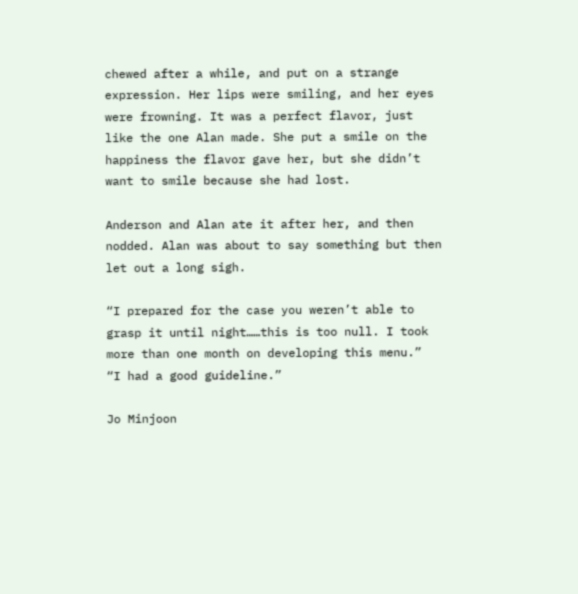chewed after a while, and put on a strange expression. Her lips were smiling, and her eyes were frowning. It was a perfect flavor, just like the one Alan made. She put a smile on the happiness the flavor gave her, but she didn’t want to smile because she had lost.

Anderson and Alan ate it after her, and then nodded. Alan was about to say something but then let out a long sigh.

“I prepared for the case you weren’t able to grasp it until night……this is too null. I took more than one month on developing this menu.”
“I had a good guideline.”

Jo Minjoon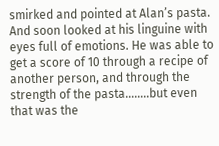smirked and pointed at Alan’s pasta. And soon looked at his linguine with eyes full of emotions. He was able to get a score of 10 through a recipe of another person, and through the strength of the pasta……..but even that was the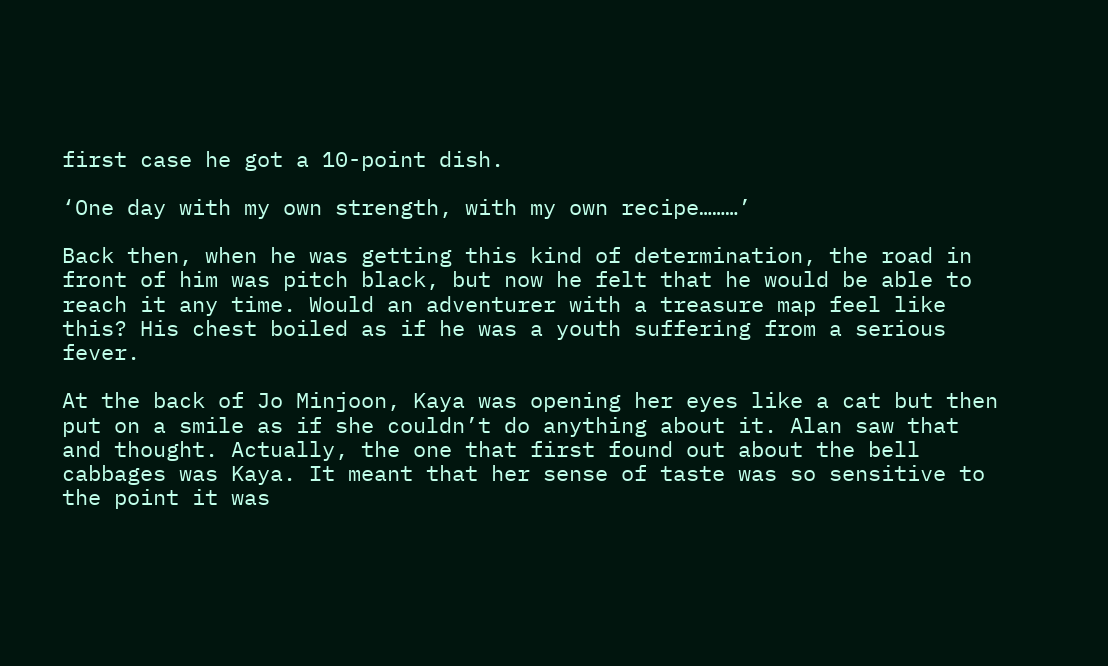first case he got a 10-point dish.

‘One day with my own strength, with my own recipe………’

Back then, when he was getting this kind of determination, the road in front of him was pitch black, but now he felt that he would be able to reach it any time. Would an adventurer with a treasure map feel like this? His chest boiled as if he was a youth suffering from a serious fever.

At the back of Jo Minjoon, Kaya was opening her eyes like a cat but then put on a smile as if she couldn’t do anything about it. Alan saw that and thought. Actually, the one that first found out about the bell cabbages was Kaya. It meant that her sense of taste was so sensitive to the point it was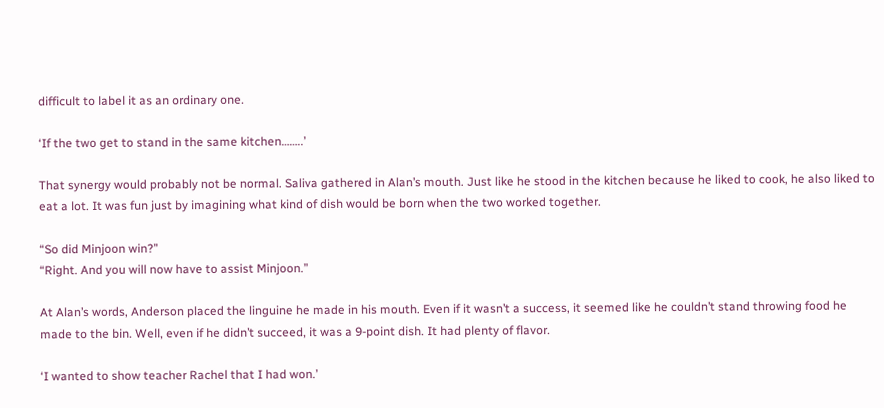difficult to label it as an ordinary one.

‘If the two get to stand in the same kitchen……..’

That synergy would probably not be normal. Saliva gathered in Alan’s mouth. Just like he stood in the kitchen because he liked to cook, he also liked to eat a lot. It was fun just by imagining what kind of dish would be born when the two worked together.

“So did Minjoon win?”
“Right. And you will now have to assist Minjoon.”

At Alan’s words, Anderson placed the linguine he made in his mouth. Even if it wasn’t a success, it seemed like he couldn’t stand throwing food he made to the bin. Well, even if he didn’t succeed, it was a 9-point dish. It had plenty of flavor.

‘I wanted to show teacher Rachel that I had won.’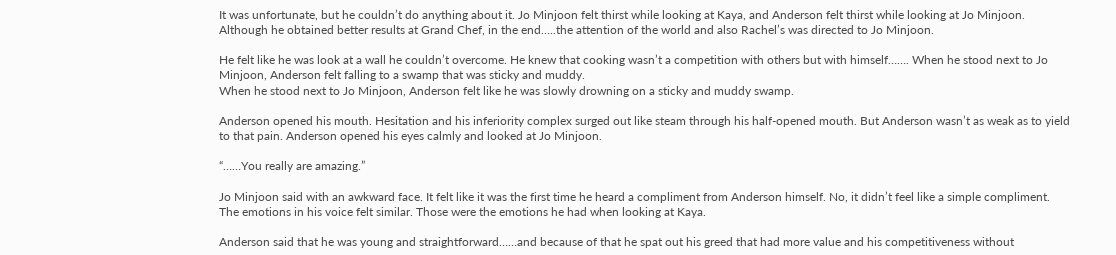It was unfortunate, but he couldn’t do anything about it. Jo Minjoon felt thirst while looking at Kaya, and Anderson felt thirst while looking at Jo Minjoon. Although he obtained better results at Grand Chef, in the end…..the attention of the world and also Rachel’s was directed to Jo Minjoon.

He felt like he was look at a wall he couldn’t overcome. He knew that cooking wasn’t a competition with others but with himself……. When he stood next to Jo Minjoon, Anderson felt falling to a swamp that was sticky and muddy.
When he stood next to Jo Minjoon, Anderson felt like he was slowly drowning on a sticky and muddy swamp.

Anderson opened his mouth. Hesitation and his inferiority complex surged out like steam through his half-opened mouth. But Anderson wasn’t as weak as to yield to that pain. Anderson opened his eyes calmly and looked at Jo Minjoon.

“……You really are amazing.”

Jo Minjoon said with an awkward face. It felt like it was the first time he heard a compliment from Anderson himself. No, it didn’t feel like a simple compliment. The emotions in his voice felt similar. Those were the emotions he had when looking at Kaya.

Anderson said that he was young and straightforward……and because of that he spat out his greed that had more value and his competitiveness without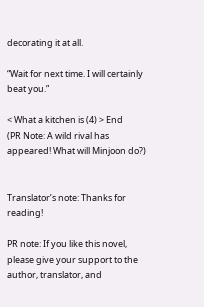decorating it at all.

“Wait for next time. I will certainly beat you.”

< What a kitchen is (4) > End
(PR Note: A wild rival has appeared! What will Minjoon do?)


Translator’s note: Thanks for reading!

PR note: If you like this novel, please give your support to the author, translator, and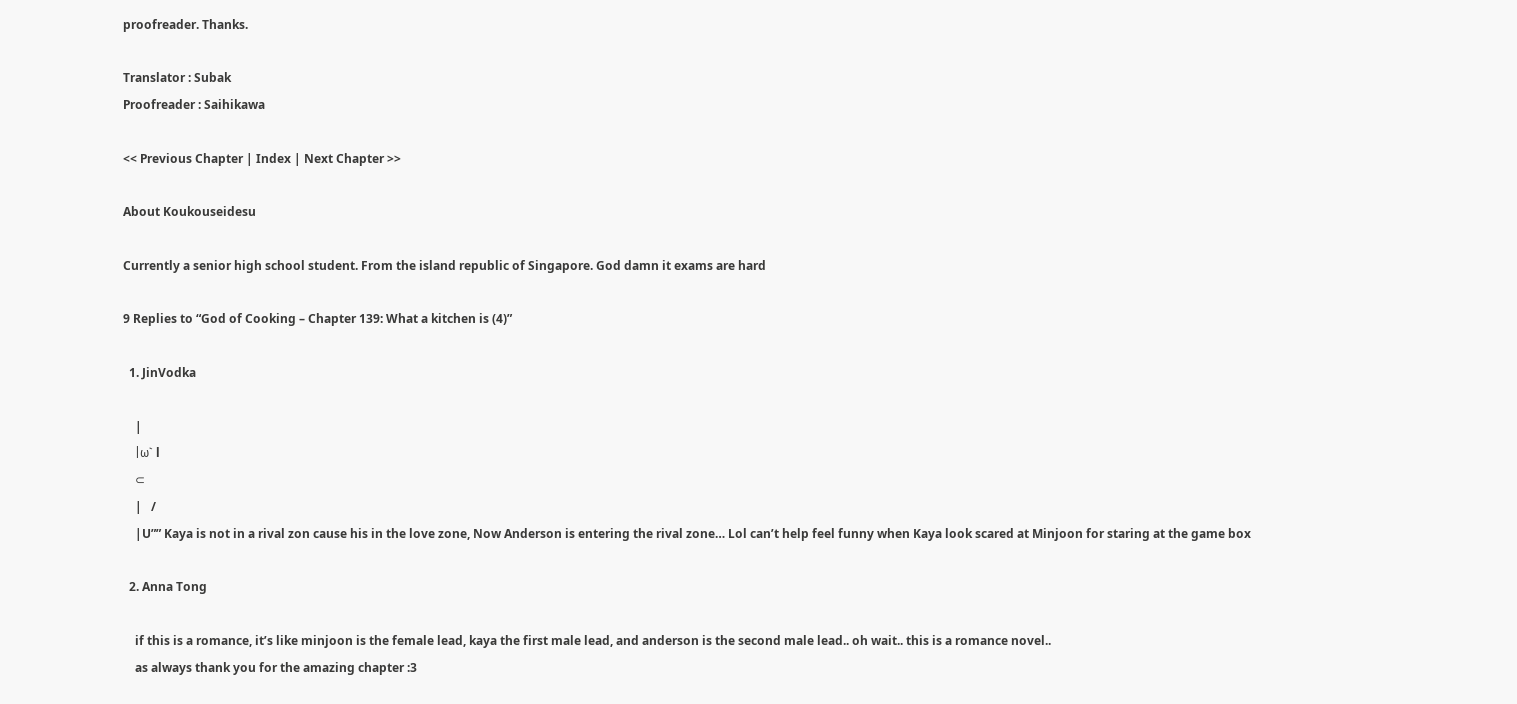proofreader. Thanks.

Translator : Subak
Proofreader : Saihikawa

<< Previous Chapter | Index | Next Chapter >>

About Koukouseidesu

Currently a senior high school student. From the island republic of Singapore. God damn it exams are hard

9 Replies to “God of Cooking – Chapter 139: What a kitchen is (4)”

  1. JinVodka

    |
    |ω` l
    ⊂
    |   /
    |U”” Kaya is not in a rival zon cause his in the love zone, Now Anderson is entering the rival zone… Lol can’t help feel funny when Kaya look scared at Minjoon for staring at the game box

  2. Anna Tong

    if this is a romance, it’s like minjoon is the female lead, kaya the first male lead, and anderson is the second male lead.. oh wait.. this is a romance novel..
    as always thank you for the amazing chapter :3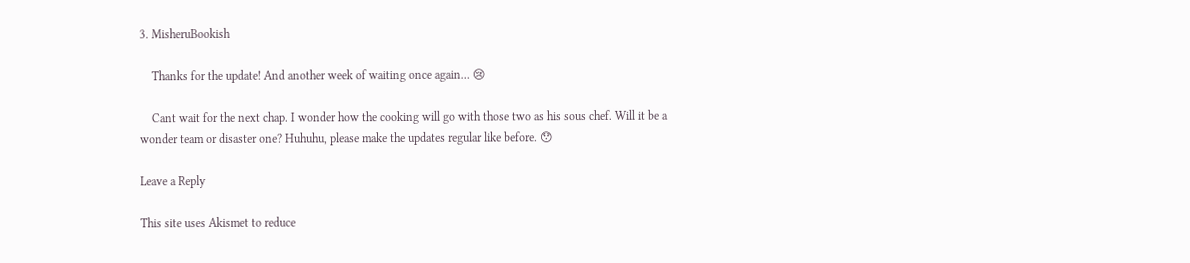3. MisheruBookish

    Thanks for the update! And another week of waiting once again… 😢

    Cant wait for the next chap. I wonder how the cooking will go with those two as his sous chef. Will it be a wonder team or disaster one? Huhuhu, please make the updates regular like before. 😯

Leave a Reply

This site uses Akismet to reduce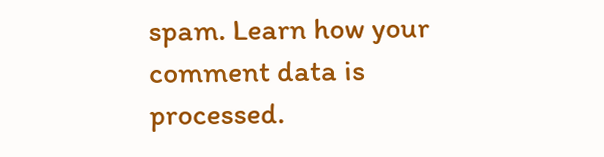spam. Learn how your comment data is processed.